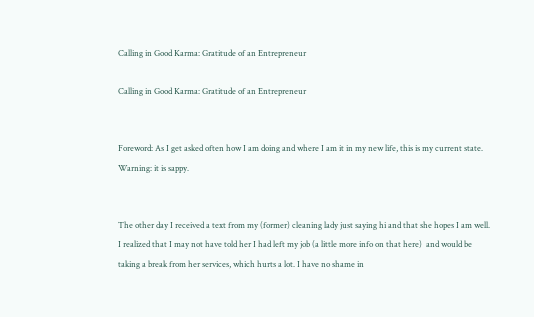Calling in Good Karma: Gratitude of an Entrepreneur

Calling in Good Karma: Gratitude of an Entrepreneur


Foreword: As I get asked often how I am doing and where I am it in my new life, this is my current state. Warning: it is sappy.


The other day I received a text from my (former) cleaning lady just saying hi and that she hopes I am well. I realized that I may not have told her I had left my job (a little more info on that here)  and would be taking a break from her services, which hurts a lot. I have no shame in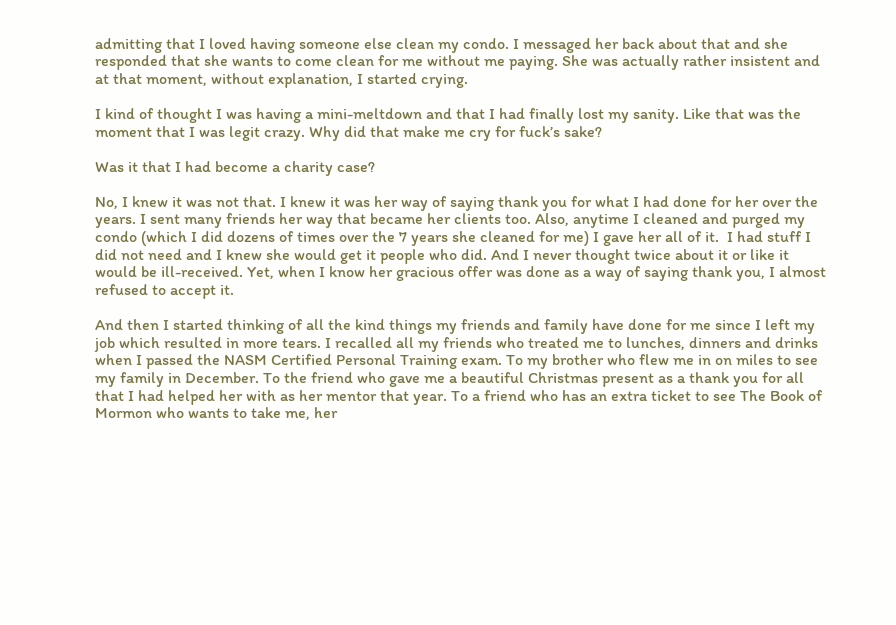admitting that I loved having someone else clean my condo. I messaged her back about that and she responded that she wants to come clean for me without me paying. She was actually rather insistent and at that moment, without explanation, I started crying.

I kind of thought I was having a mini-meltdown and that I had finally lost my sanity. Like that was the moment that I was legit crazy. Why did that make me cry for fuck’s sake?

Was it that I had become a charity case?

No, I knew it was not that. I knew it was her way of saying thank you for what I had done for her over the years. I sent many friends her way that became her clients too. Also, anytime I cleaned and purged my condo (which I did dozens of times over the 7 years she cleaned for me) I gave her all of it.  I had stuff I did not need and I knew she would get it people who did. And I never thought twice about it or like it would be ill-received. Yet, when I know her gracious offer was done as a way of saying thank you, I almost refused to accept it.

And then I started thinking of all the kind things my friends and family have done for me since I left my job which resulted in more tears. I recalled all my friends who treated me to lunches, dinners and drinks when I passed the NASM Certified Personal Training exam. To my brother who flew me in on miles to see my family in December. To the friend who gave me a beautiful Christmas present as a thank you for all that I had helped her with as her mentor that year. To a friend who has an extra ticket to see The Book of Mormon who wants to take me, her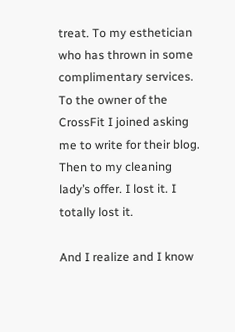treat. To my esthetician who has thrown in some complimentary services. To the owner of the CrossFit I joined asking me to write for their blog. Then to my cleaning lady’s offer. I lost it. I totally lost it.

And I realize and I know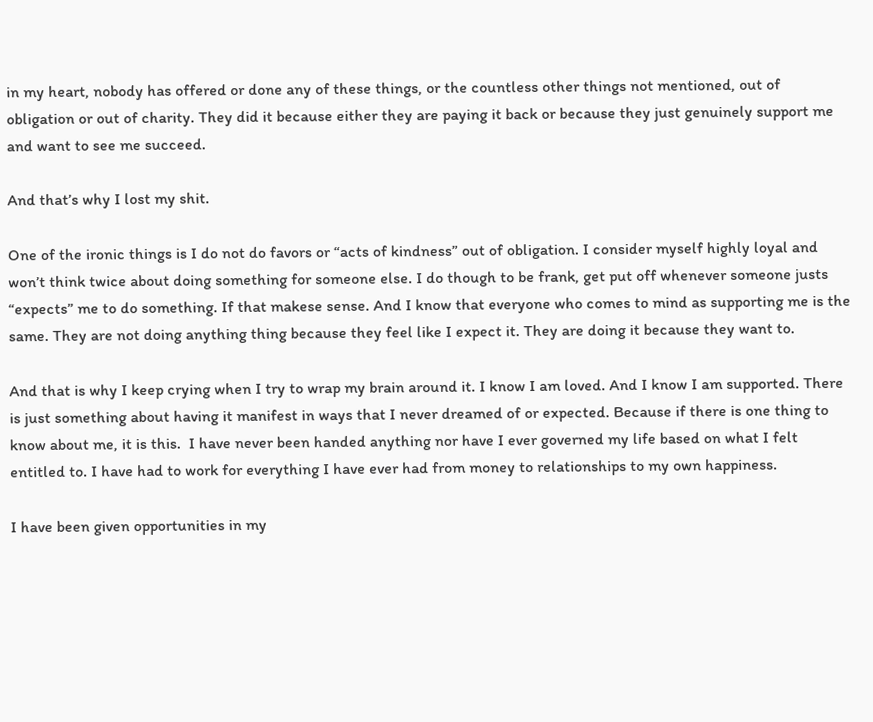in my heart, nobody has offered or done any of these things, or the countless other things not mentioned, out of obligation or out of charity. They did it because either they are paying it back or because they just genuinely support me and want to see me succeed.

And that’s why I lost my shit.

One of the ironic things is I do not do favors or “acts of kindness” out of obligation. I consider myself highly loyal and won’t think twice about doing something for someone else. I do though to be frank, get put off whenever someone justs “expects” me to do something. If that makese sense. And I know that everyone who comes to mind as supporting me is the same. They are not doing anything thing because they feel like I expect it. They are doing it because they want to.

And that is why I keep crying when I try to wrap my brain around it. I know I am loved. And I know I am supported. There is just something about having it manifest in ways that I never dreamed of or expected. Because if there is one thing to know about me, it is this.  I have never been handed anything nor have I ever governed my life based on what I felt entitled to. I have had to work for everything I have ever had from money to relationships to my own happiness.

I have been given opportunities in my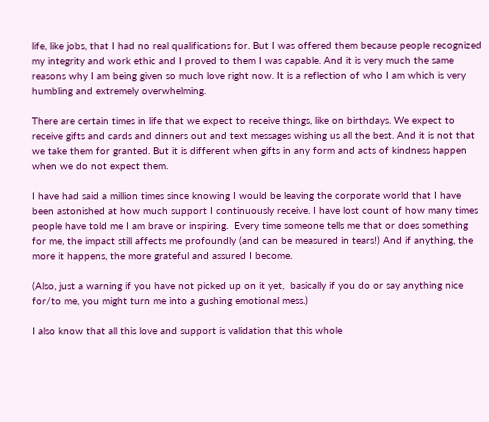life, like jobs, that I had no real qualifications for. But I was offered them because people recognized my integrity and work ethic and I proved to them I was capable. And it is very much the same reasons why I am being given so much love right now. It is a reflection of who I am which is very humbling and extremely overwhelming.

There are certain times in life that we expect to receive things, like on birthdays. We expect to receive gifts and cards and dinners out and text messages wishing us all the best. And it is not that we take them for granted. But it is different when gifts in any form and acts of kindness happen when we do not expect them.

I have had said a million times since knowing I would be leaving the corporate world that I have been astonished at how much support I continuously receive. I have lost count of how many times people have told me I am brave or inspiring.  Every time someone tells me that or does something for me, the impact still affects me profoundly (and can be measured in tears!) And if anything, the more it happens, the more grateful and assured I become.

(Also, just a warning if you have not picked up on it yet,  basically if you do or say anything nice for/to me, you might turn me into a gushing emotional mess.)

I also know that all this love and support is validation that this whole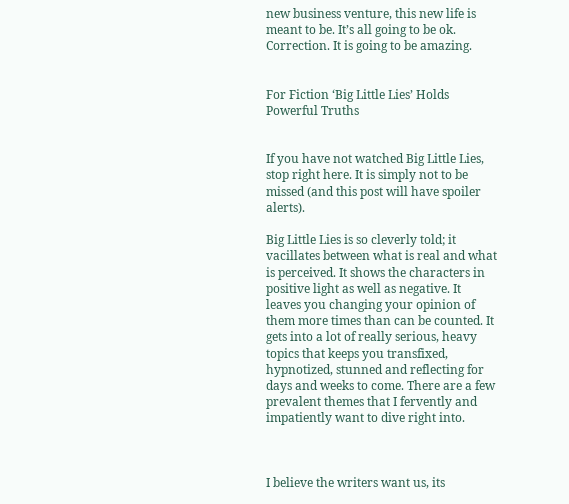new business venture, this new life is meant to be. It’s all going to be ok. Correction. It is going to be amazing.


For Fiction ‘Big Little Lies’ Holds Powerful Truths


If you have not watched Big Little Lies, stop right here. It is simply not to be missed (and this post will have spoiler alerts).

Big Little Lies is so cleverly told; it vacillates between what is real and what is perceived. It shows the characters in positive light as well as negative. It leaves you changing your opinion of them more times than can be counted. It gets into a lot of really serious, heavy topics that keeps you transfixed, hypnotized, stunned and reflecting for days and weeks to come. There are a few prevalent themes that I fervently and impatiently want to dive right into.



I believe the writers want us, its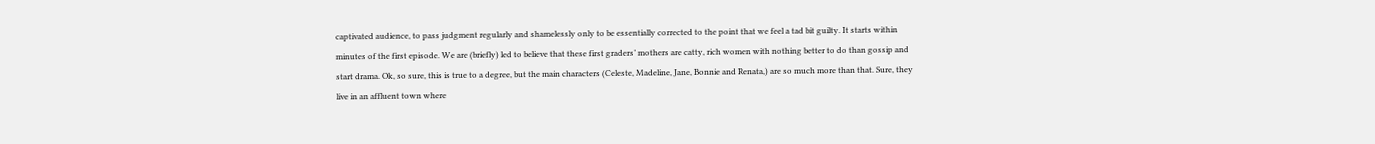captivated audience, to pass judgment regularly and shamelessly only to be essentially corrected to the point that we feel a tad bit guilty. It starts within minutes of the first episode. We are (briefly) led to believe that these first graders’ mothers are catty, rich women with nothing better to do than gossip and start drama. Ok, so sure, this is true to a degree, but the main characters (Celeste, Madeline, Jane, Bonnie and Renata,) are so much more than that. Sure, they live in an affluent town where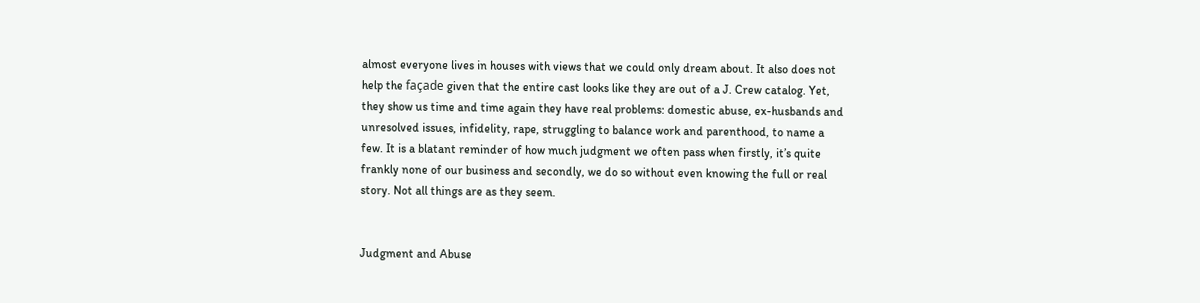almost everyone lives in houses with views that we could only dream about. It also does not help the façade given that the entire cast looks like they are out of a J. Crew catalog. Yet, they show us time and time again they have real problems: domestic abuse, ex-husbands and unresolved issues, infidelity, rape, struggling to balance work and parenthood, to name a few. It is a blatant reminder of how much judgment we often pass when firstly, it’s quite frankly none of our business and secondly, we do so without even knowing the full or real story. Not all things are as they seem.


Judgment and Abuse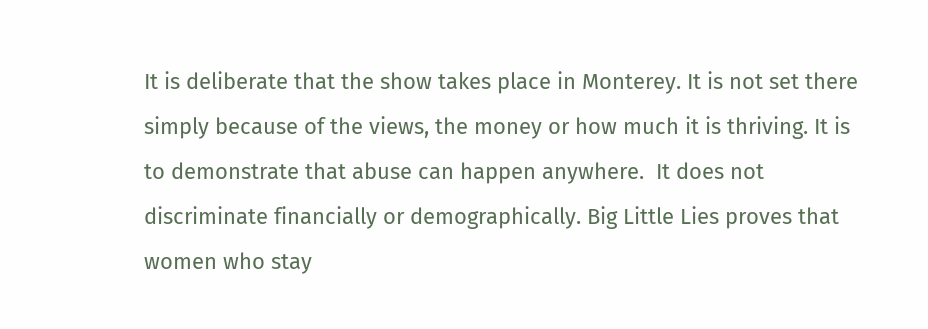It is deliberate that the show takes place in Monterey. It is not set there simply because of the views, the money or how much it is thriving. It is to demonstrate that abuse can happen anywhere.  It does not discriminate financially or demographically. Big Little Lies proves that women who stay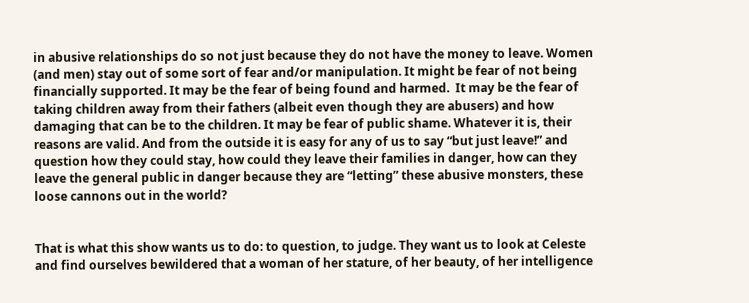in abusive relationships do so not just because they do not have the money to leave. Women (and men) stay out of some sort of fear and/or manipulation. It might be fear of not being financially supported. It may be the fear of being found and harmed.  It may be the fear of taking children away from their fathers (albeit even though they are abusers) and how damaging that can be to the children. It may be fear of public shame. Whatever it is, their reasons are valid. And from the outside it is easy for any of us to say “but just leave!” and question how they could stay, how could they leave their families in danger, how can they leave the general public in danger because they are “letting” these abusive monsters, these loose cannons out in the world?


That is what this show wants us to do: to question, to judge. They want us to look at Celeste and find ourselves bewildered that a woman of her stature, of her beauty, of her intelligence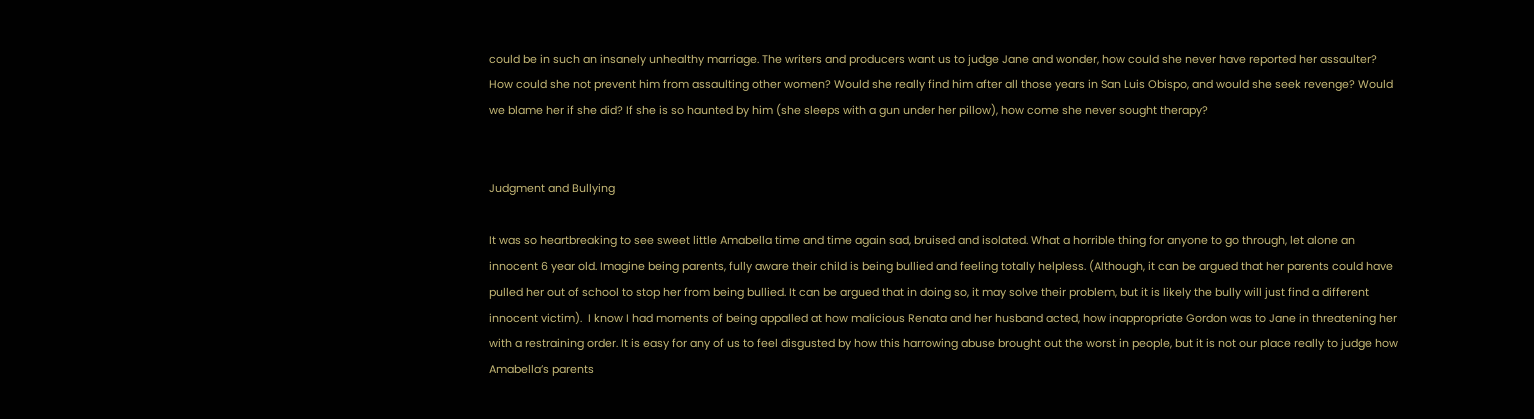could be in such an insanely unhealthy marriage. The writers and producers want us to judge Jane and wonder, how could she never have reported her assaulter?  How could she not prevent him from assaulting other women? Would she really find him after all those years in San Luis Obispo, and would she seek revenge? Would we blame her if she did? If she is so haunted by him (she sleeps with a gun under her pillow), how come she never sought therapy?


Judgment and Bullying

It was so heartbreaking to see sweet little Amabella time and time again sad, bruised and isolated. What a horrible thing for anyone to go through, let alone an innocent 6 year old. Imagine being parents, fully aware their child is being bullied and feeling totally helpless. (Although, it can be argued that her parents could have pulled her out of school to stop her from being bullied. It can be argued that in doing so, it may solve their problem, but it is likely the bully will just find a different innocent victim).  I know I had moments of being appalled at how malicious Renata and her husband acted, how inappropriate Gordon was to Jane in threatening her with a restraining order. It is easy for any of us to feel disgusted by how this harrowing abuse brought out the worst in people, but it is not our place really to judge how Amabella’s parents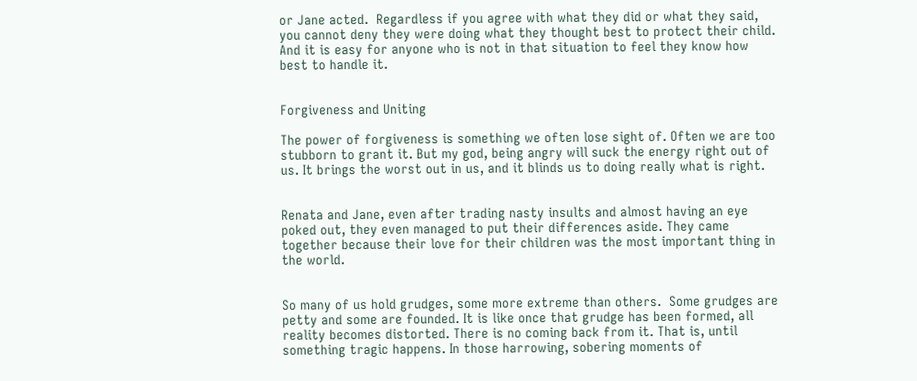or Jane acted.  Regardless if you agree with what they did or what they said, you cannot deny they were doing what they thought best to protect their child.  And it is easy for anyone who is not in that situation to feel they know how best to handle it.


Forgiveness and Uniting

The power of forgiveness is something we often lose sight of. Often we are too stubborn to grant it. But my god, being angry will suck the energy right out of us. It brings the worst out in us, and it blinds us to doing really what is right.


Renata and Jane, even after trading nasty insults and almost having an eye poked out, they even managed to put their differences aside. They came together because their love for their children was the most important thing in the world.


So many of us hold grudges, some more extreme than others.  Some grudges are petty and some are founded. It is like once that grudge has been formed, all reality becomes distorted. There is no coming back from it. That is, until something tragic happens. In those harrowing, sobering moments of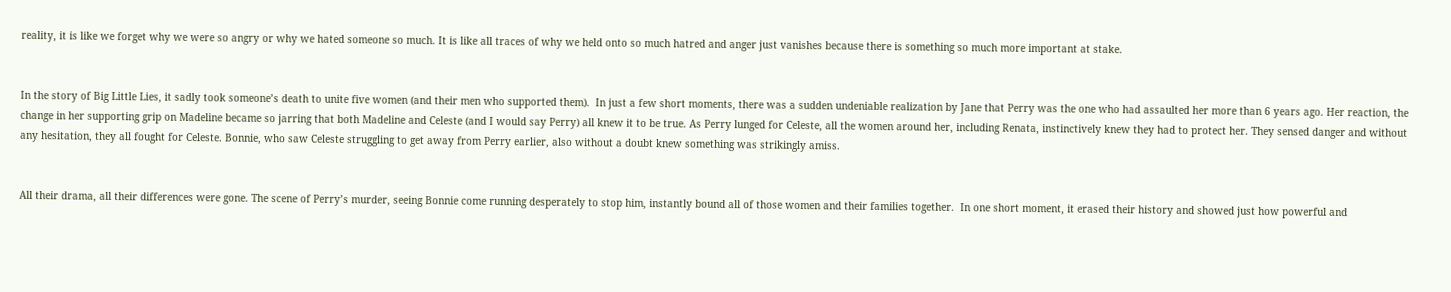reality, it is like we forget why we were so angry or why we hated someone so much. It is like all traces of why we held onto so much hatred and anger just vanishes because there is something so much more important at stake.


In the story of Big Little Lies, it sadly took someone’s death to unite five women (and their men who supported them).  In just a few short moments, there was a sudden undeniable realization by Jane that Perry was the one who had assaulted her more than 6 years ago. Her reaction, the change in her supporting grip on Madeline became so jarring that both Madeline and Celeste (and I would say Perry) all knew it to be true. As Perry lunged for Celeste, all the women around her, including Renata, instinctively knew they had to protect her. They sensed danger and without any hesitation, they all fought for Celeste. Bonnie, who saw Celeste struggling to get away from Perry earlier, also without a doubt knew something was strikingly amiss.


All their drama, all their differences were gone. The scene of Perry’s murder, seeing Bonnie come running desperately to stop him, instantly bound all of those women and their families together.  In one short moment, it erased their history and showed just how powerful and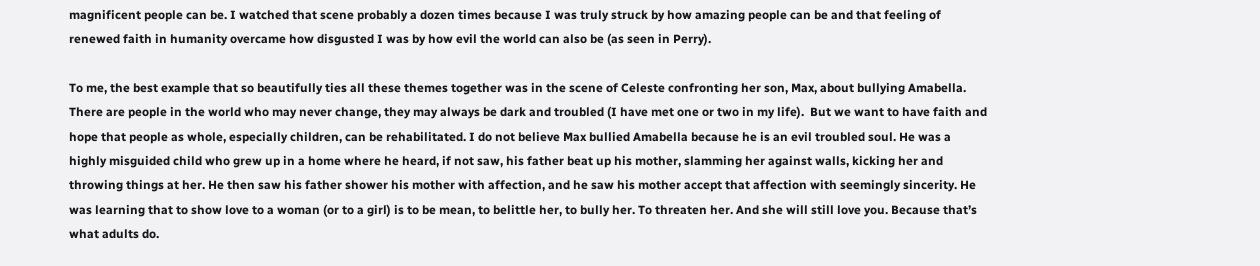magnificent people can be. I watched that scene probably a dozen times because I was truly struck by how amazing people can be and that feeling of renewed faith in humanity overcame how disgusted I was by how evil the world can also be (as seen in Perry).

To me, the best example that so beautifully ties all these themes together was in the scene of Celeste confronting her son, Max, about bullying Amabella.  There are people in the world who may never change, they may always be dark and troubled (I have met one or two in my life).  But we want to have faith and hope that people as whole, especially children, can be rehabilitated. I do not believe Max bullied Amabella because he is an evil troubled soul. He was a highly misguided child who grew up in a home where he heard, if not saw, his father beat up his mother, slamming her against walls, kicking her and throwing things at her. He then saw his father shower his mother with affection, and he saw his mother accept that affection with seemingly sincerity. He was learning that to show love to a woman (or to a girl) is to be mean, to belittle her, to bully her. To threaten her. And she will still love you. Because that’s what adults do.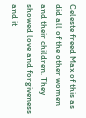Celeste freed Max of this as did all of the other women and their children. They showed love and forgiveness and it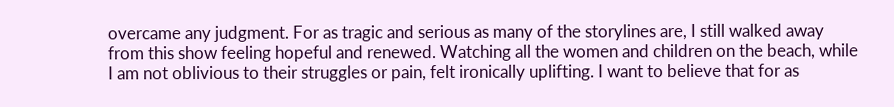overcame any judgment. For as tragic and serious as many of the storylines are, I still walked away from this show feeling hopeful and renewed. Watching all the women and children on the beach, while I am not oblivious to their struggles or pain, felt ironically uplifting. I want to believe that for as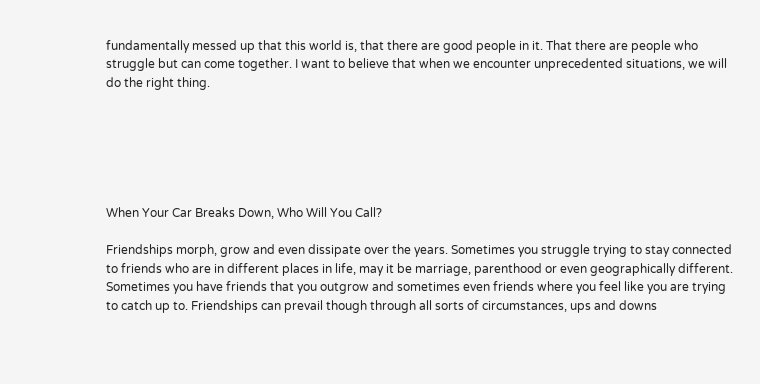fundamentally messed up that this world is, that there are good people in it. That there are people who struggle but can come together. I want to believe that when we encounter unprecedented situations, we will do the right thing.






When Your Car Breaks Down, Who Will You Call?

Friendships morph, grow and even dissipate over the years. Sometimes you struggle trying to stay connected to friends who are in different places in life, may it be marriage, parenthood or even geographically different.  Sometimes you have friends that you outgrow and sometimes even friends where you feel like you are trying to catch up to. Friendships can prevail though through all sorts of circumstances, ups and downs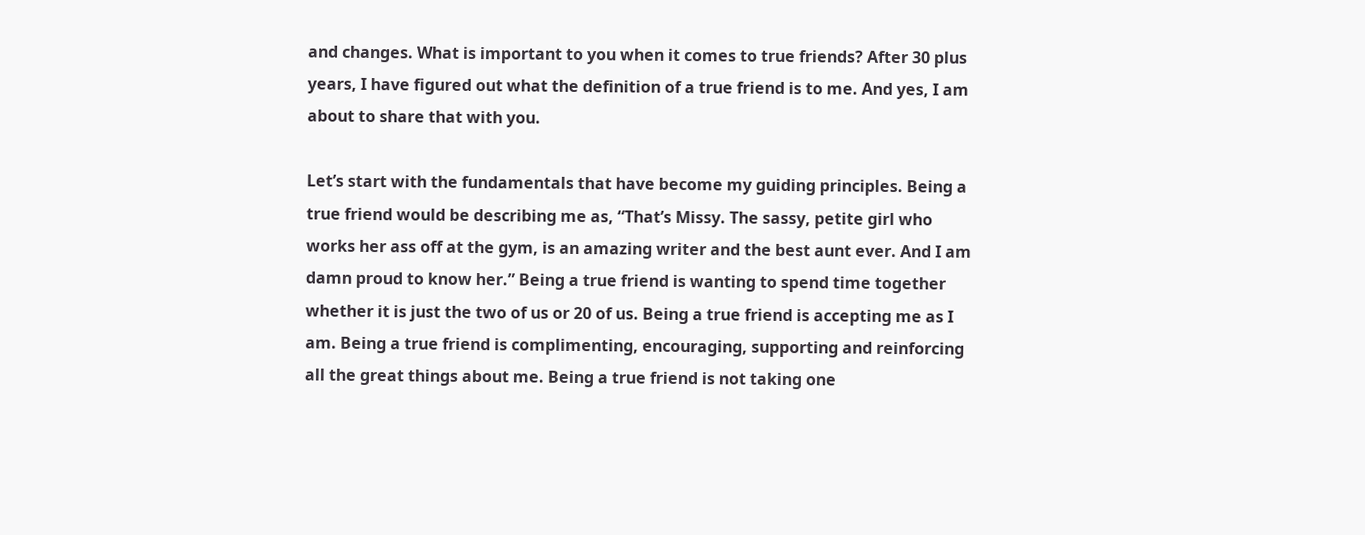and changes. What is important to you when it comes to true friends? After 30 plus years, I have figured out what the definition of a true friend is to me. And yes, I am about to share that with you.

Let’s start with the fundamentals that have become my guiding principles. Being a true friend would be describing me as, “That’s Missy. The sassy, petite girl who works her ass off at the gym, is an amazing writer and the best aunt ever. And I am damn proud to know her.” Being a true friend is wanting to spend time together whether it is just the two of us or 20 of us. Being a true friend is accepting me as I am. Being a true friend is complimenting, encouraging, supporting and reinforcing  all the great things about me. Being a true friend is not taking one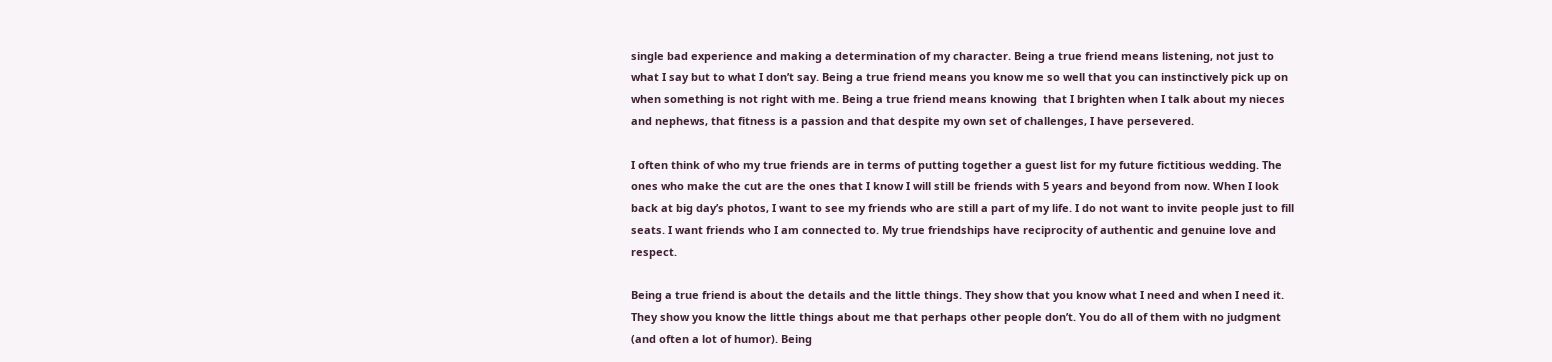single bad experience and making a determination of my character. Being a true friend means listening, not just to what I say but to what I don’t say. Being a true friend means you know me so well that you can instinctively pick up on when something is not right with me. Being a true friend means knowing  that I brighten when I talk about my nieces and nephews, that fitness is a passion and that despite my own set of challenges, I have persevered.

I often think of who my true friends are in terms of putting together a guest list for my future fictitious wedding. The ones who make the cut are the ones that I know I will still be friends with 5 years and beyond from now. When I look back at big day’s photos, I want to see my friends who are still a part of my life. I do not want to invite people just to fill seats. I want friends who I am connected to. My true friendships have reciprocity of authentic and genuine love and respect.

Being a true friend is about the details and the little things. They show that you know what I need and when I need it. They show you know the little things about me that perhaps other people don’t. You do all of them with no judgment (and often a lot of humor). Being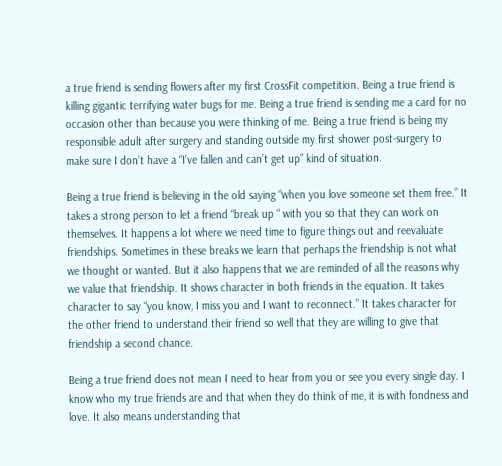a true friend is sending flowers after my first CrossFit competition. Being a true friend is killing gigantic terrifying water bugs for me. Being a true friend is sending me a card for no occasion other than because you were thinking of me. Being a true friend is being my responsible adult after surgery and standing outside my first shower post-surgery to make sure I don’t have a “I’ve fallen and can’t get up” kind of situation.

Being a true friend is believing in the old saying “when you love someone set them free.” It takes a strong person to let a friend “break up “ with you so that they can work on themselves. It happens a lot where we need time to figure things out and reevaluate friendships. Sometimes in these breaks we learn that perhaps the friendship is not what we thought or wanted. But it also happens that we are reminded of all the reasons why we value that friendship. It shows character in both friends in the equation. It takes character to say “you know, I miss you and I want to reconnect.” It takes character for the other friend to understand their friend so well that they are willing to give that friendship a second chance.

Being a true friend does not mean I need to hear from you or see you every single day. I know who my true friends are and that when they do think of me, it is with fondness and love. It also means understanding that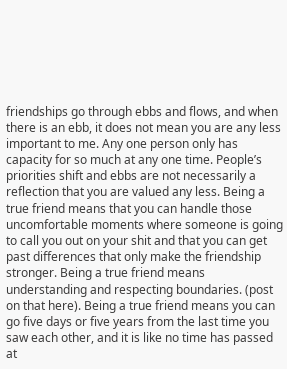friendships go through ebbs and flows, and when there is an ebb, it does not mean you are any less important to me. Any one person only has capacity for so much at any one time. People’s priorities shift and ebbs are not necessarily a reflection that you are valued any less. Being a true friend means that you can handle those uncomfortable moments where someone is going to call you out on your shit and that you can get past differences that only make the friendship stronger. Being a true friend means understanding and respecting boundaries. (post on that here). Being a true friend means you can go five days or five years from the last time you saw each other, and it is like no time has passed at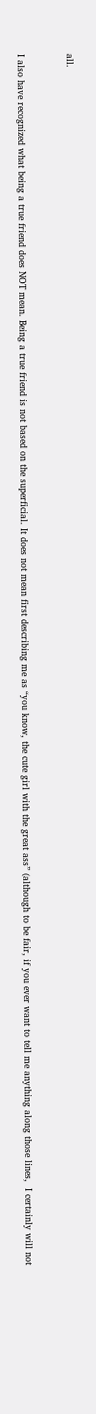all.


I also have recognized what being a true friend does NOT mean. Being a true friend is not based on the superficial. It does not mean first describing me as “you know, the cute girl with the great ass” (although to be fair, if you ever want to tell me anything along those lines,  I certainly will not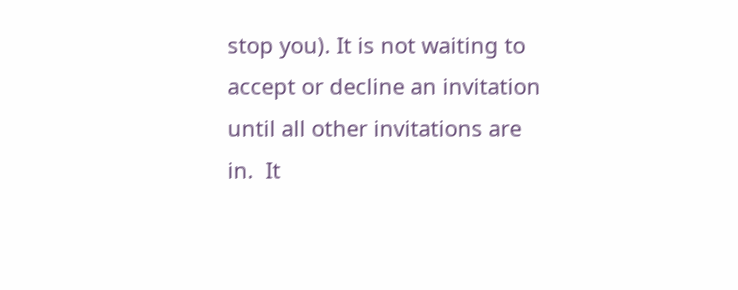stop you). It is not waiting to accept or decline an invitation until all other invitations are in.  It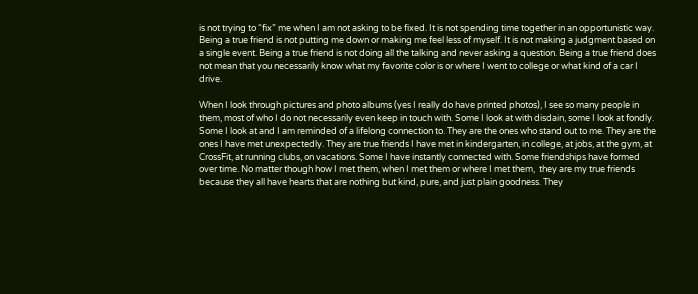is not trying to “fix” me when I am not asking to be fixed. It is not spending time together in an opportunistic way. Being a true friend is not putting me down or making me feel less of myself. It is not making a judgment based on a single event. Being a true friend is not doing all the talking and never asking a question. Being a true friend does not mean that you necessarily know what my favorite color is or where I went to college or what kind of a car I drive.

When I look through pictures and photo albums (yes I really do have printed photos), I see so many people in them, most of who I do not necessarily even keep in touch with. Some I look at with disdain, some I look at fondly. Some I look at and I am reminded of a lifelong connection to. They are the ones who stand out to me. They are the ones I have met unexpectedly. They are true friends I have met in kindergarten, in college, at jobs, at the gym, at CrossFit, at running clubs, on vacations. Some I have instantly connected with. Some friendships have formed over time. No matter though how I met them, when I met them or where I met them,  they are my true friends because they all have hearts that are nothing but kind, pure, and just plain goodness. They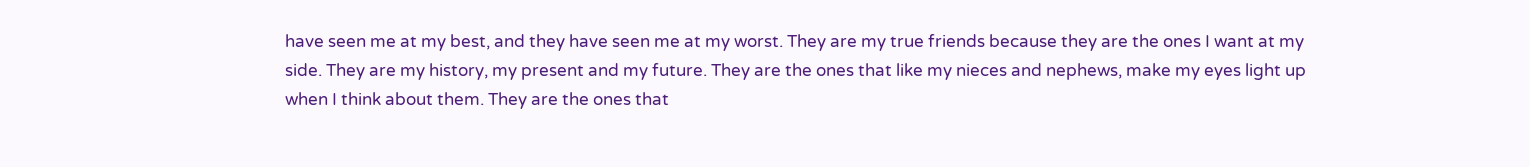have seen me at my best, and they have seen me at my worst. They are my true friends because they are the ones I want at my side. They are my history, my present and my future. They are the ones that like my nieces and nephews, make my eyes light up when I think about them. They are the ones that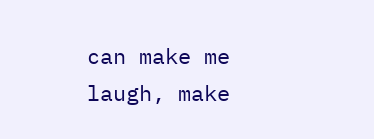can make me laugh, make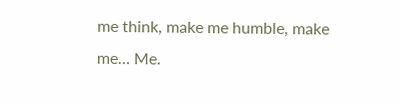me think, make me humble, make me… Me.